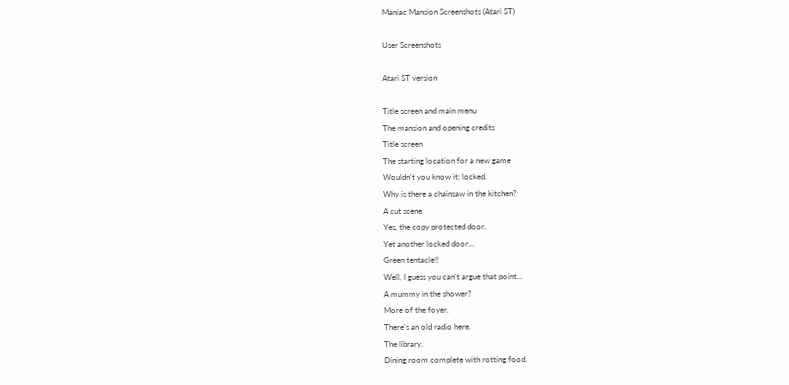Maniac Mansion Screenshots (Atari ST)

User Screenshots

Atari ST version

Title screen and main menu
The mansion and opening credits
Title screen
The starting location for a new game
Wouldn't you know it; locked.
Why is there a chainsaw in the kitchen?
A cut scene
Yes, the copy protected door.
Yet another locked door...
Green tentacle!!
Well, I guess you can't argue that point...
A mummy in the shower?
More of the foyer.
There's an old radio here.
The library.
Dining room complete with rotting food.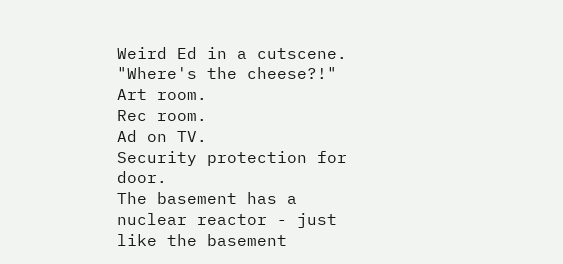Weird Ed in a cutscene.
"Where's the cheese?!"
Art room.
Rec room.
Ad on TV.
Security protection for door.
The basement has a nuclear reactor - just like the basement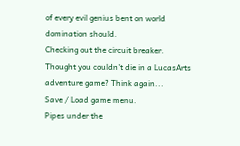of every evil genius bent on world domination should.
Checking out the circuit breaker.
Thought you couldn't die in a LucasArts adventure game? Think again...
Save / Load game menu.
Pipes under the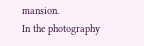mansion.
In the photography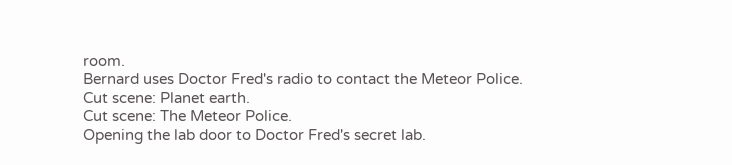room.
Bernard uses Doctor Fred's radio to contact the Meteor Police.
Cut scene: Planet earth.
Cut scene: The Meteor Police.
Opening the lab door to Doctor Fred's secret lab.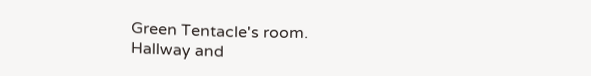Green Tentacle's room.
Hallway and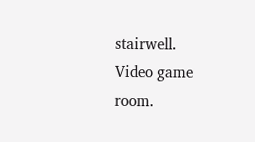stairwell.
Video game room.